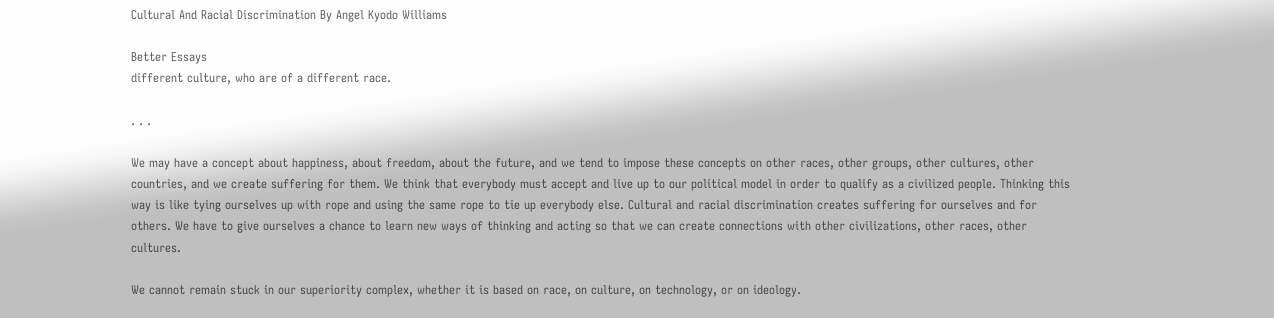Cultural And Racial Discrimination By Angel Kyodo Williams

Better Essays
different culture, who are of a different race.

. . .

We may have a concept about happiness, about freedom, about the future, and we tend to impose these concepts on other races, other groups, other cultures, other countries, and we create suffering for them. We think that everybody must accept and live up to our political model in order to qualify as a civilized people. Thinking this way is like tying ourselves up with rope and using the same rope to tie up everybody else. Cultural and racial discrimination creates suffering for ourselves and for others. We have to give ourselves a chance to learn new ways of thinking and acting so that we can create connections with other civilizations, other races, other cultures.

We cannot remain stuck in our superiority complex, whether it is based on race, on culture, on technology, or on ideology.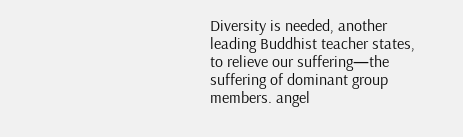Diversity is needed, another leading Buddhist teacher states, to relieve our suffering—the suffering of dominant group members. angel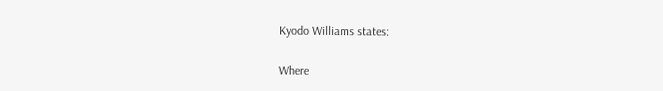Kyodo Williams states:

Where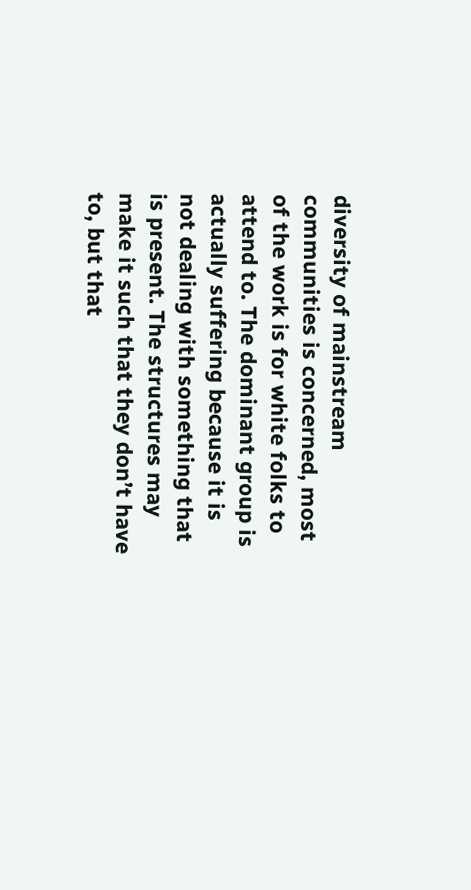diversity of mainstream communities is concerned, most of the work is for white folks to attend to. The dominant group is actually suffering because it is not dealing with something that is present. The structures may make it such that they don’t have to, but that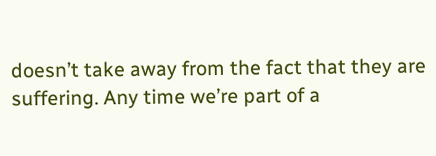doesn’t take away from the fact that they are suffering. Any time we’re part of a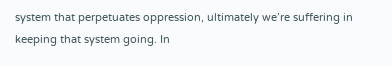system that perpetuates oppression, ultimately we’re suffering in keeping that system going. In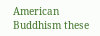American Buddhism these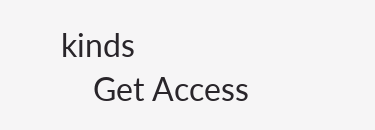kinds
    Get Access